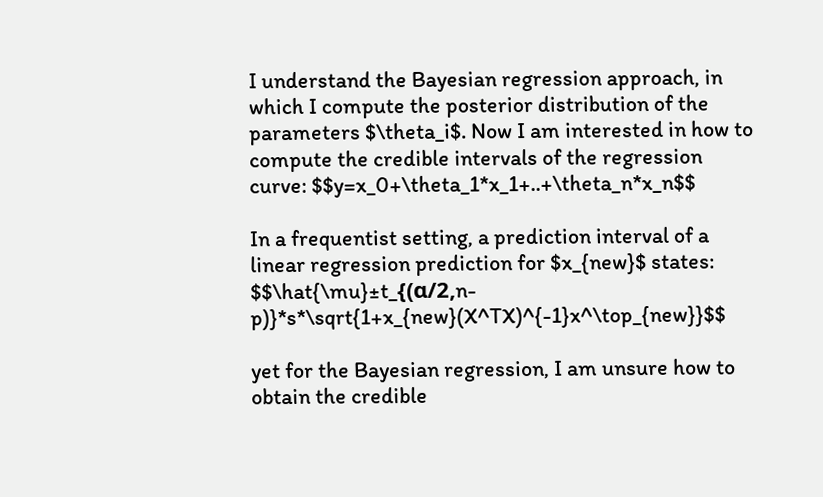I understand the Bayesian regression approach, in which I compute the posterior distribution of the parameters $\theta_i$. Now I am interested in how to compute the credible intervals of the regression curve: $$y=x_0+\theta_1*x_1+..+\theta_n*x_n$$

In a frequentist setting, a prediction interval of a linear regression prediction for $x_{new}$ states: $$\hat{\mu}±t_{(α/2,n-p)}*s*\sqrt{1+x_{new}(X^TX)^{-1}x^\top_{new}}$$

yet for the Bayesian regression, I am unsure how to obtain the credible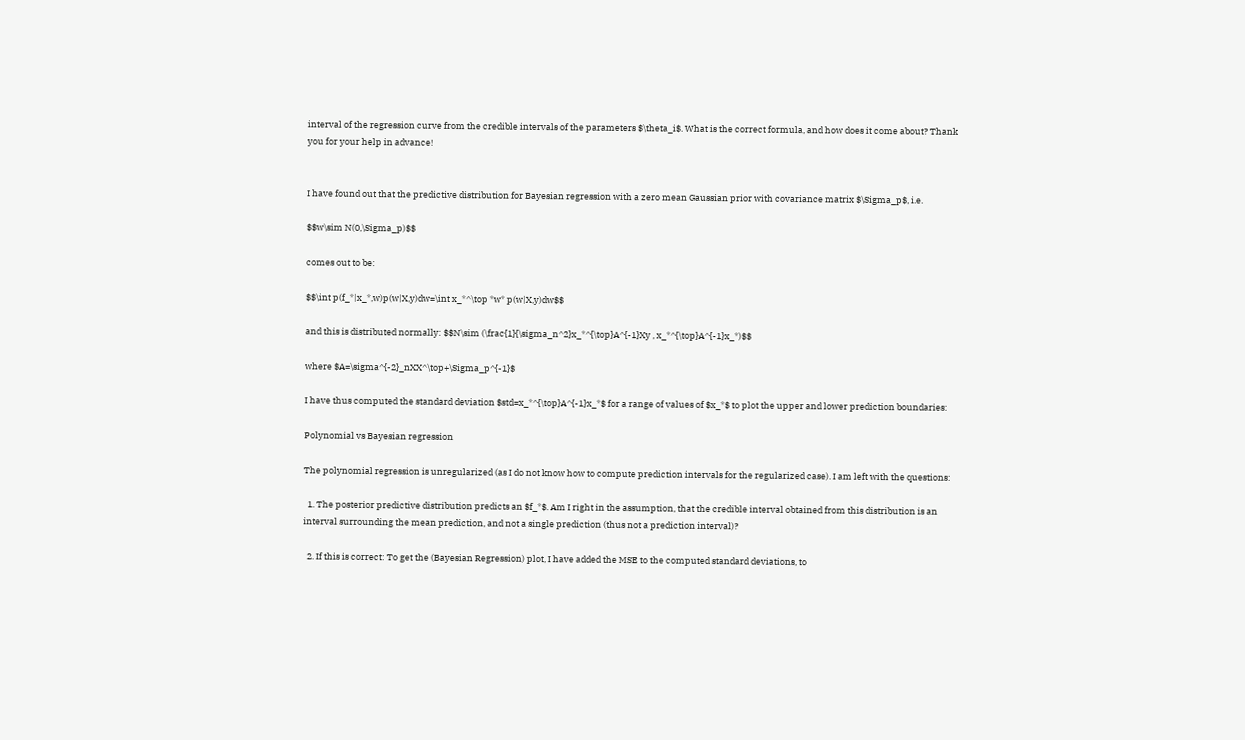interval of the regression curve from the credible intervals of the parameters $\theta_i$. What is the correct formula, and how does it come about? Thank you for your help in advance!


I have found out that the predictive distribution for Bayesian regression with a zero mean Gaussian prior with covariance matrix $\Sigma_p$, i.e.

$$w\sim N(0,\Sigma_p)$$

comes out to be:

$$\int p(f_*|x_*,w)p(w|X,y)dw=\int x_*^\top *w* p(w|X,y)dw$$

and this is distributed normally: $$N\sim (\frac{1}{\sigma_n^2}x_*^{\top}A^{-1}Xy , x_*^{\top}A^{-1}x_*)$$

where $A=\sigma^{-2}_nXX^\top+\Sigma_p^{-1}$

I have thus computed the standard deviation $std=x_*^{\top}A^{-1}x_*$ for a range of values of $x_*$ to plot the upper and lower prediction boundaries:

Polynomial vs Bayesian regression

The polynomial regression is unregularized (as I do not know how to compute prediction intervals for the regularized case). I am left with the questions:

  1. The posterior predictive distribution predicts an $f_*$. Am I right in the assumption, that the credible interval obtained from this distribution is an interval surrounding the mean prediction, and not a single prediction (thus not a prediction interval)?

  2. If this is correct: To get the (Bayesian Regression) plot, I have added the MSE to the computed standard deviations, to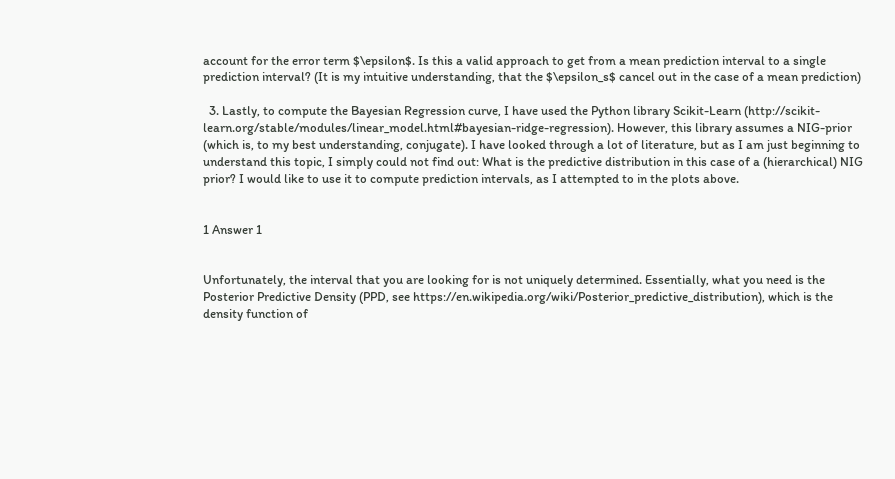account for the error term $\epsilon$. Is this a valid approach to get from a mean prediction interval to a single prediction interval? (It is my intuitive understanding, that the $\epsilon_s$ cancel out in the case of a mean prediction)

  3. Lastly, to compute the Bayesian Regression curve, I have used the Python library Scikit-Learn (http://scikit-learn.org/stable/modules/linear_model.html#bayesian-ridge-regression). However, this library assumes a NIG-prior (which is, to my best understanding, conjugate). I have looked through a lot of literature, but as I am just beginning to understand this topic, I simply could not find out: What is the predictive distribution in this case of a (hierarchical) NIG prior? I would like to use it to compute prediction intervals, as I attempted to in the plots above.


1 Answer 1


Unfortunately, the interval that you are looking for is not uniquely determined. Essentially, what you need is the Posterior Predictive Density (PPD, see https://en.wikipedia.org/wiki/Posterior_predictive_distribution), which is the density function of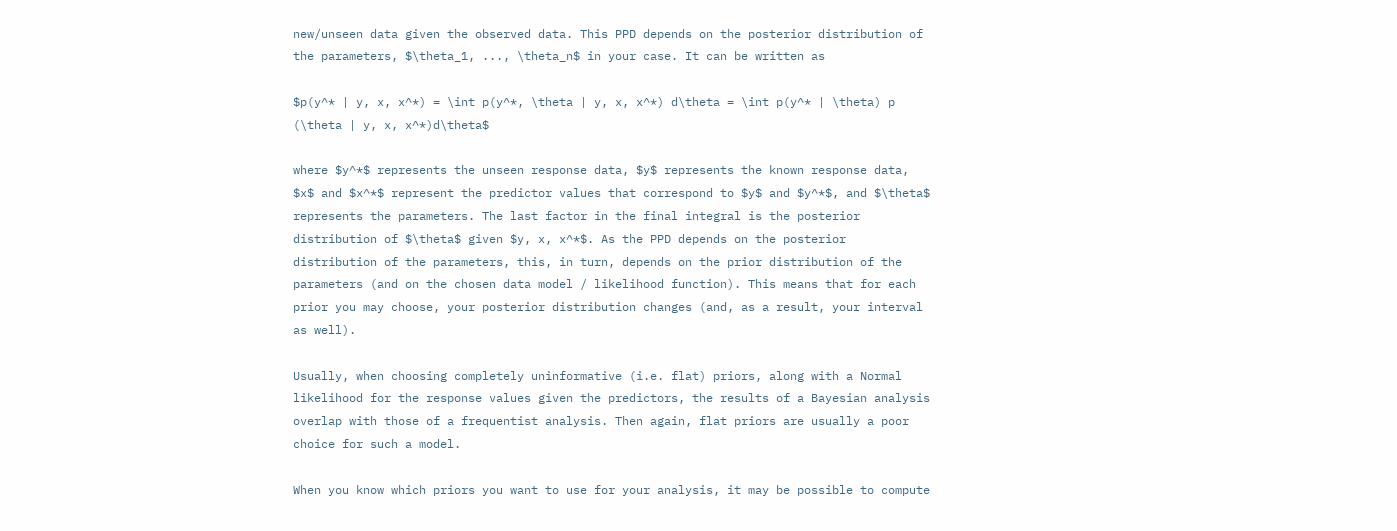new/unseen data given the observed data. This PPD depends on the posterior distribution of the parameters, $\theta_1, ..., \theta_n$ in your case. It can be written as

$p(y^* | y, x, x^*) = \int p(y^*, \theta | y, x, x^*) d\theta = \int p(y^* | \theta) p (\theta | y, x, x^*)d\theta$

where $y^*$ represents the unseen response data, $y$ represents the known response data, $x$ and $x^*$ represent the predictor values that correspond to $y$ and $y^*$, and $\theta$ represents the parameters. The last factor in the final integral is the posterior distribution of $\theta$ given $y, x, x^*$. As the PPD depends on the posterior distribution of the parameters, this, in turn, depends on the prior distribution of the parameters (and on the chosen data model / likelihood function). This means that for each prior you may choose, your posterior distribution changes (and, as a result, your interval as well).

Usually, when choosing completely uninformative (i.e. flat) priors, along with a Normal likelihood for the response values given the predictors, the results of a Bayesian analysis overlap with those of a frequentist analysis. Then again, flat priors are usually a poor choice for such a model.

When you know which priors you want to use for your analysis, it may be possible to compute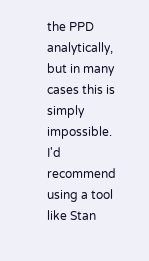the PPD analytically, but in many cases this is simply impossible. I'd recommend using a tool like Stan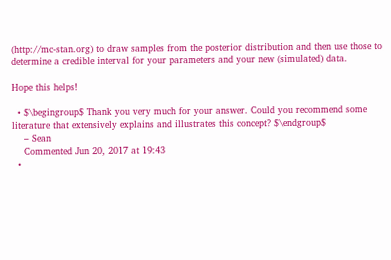(http://mc-stan.org) to draw samples from the posterior distribution and then use those to determine a credible interval for your parameters and your new (simulated) data.

Hope this helps!

  • $\begingroup$ Thank you very much for your answer. Could you recommend some literature that extensively explains and illustrates this concept? $\endgroup$
    – Sean
    Commented Jun 20, 2017 at 19:43
  •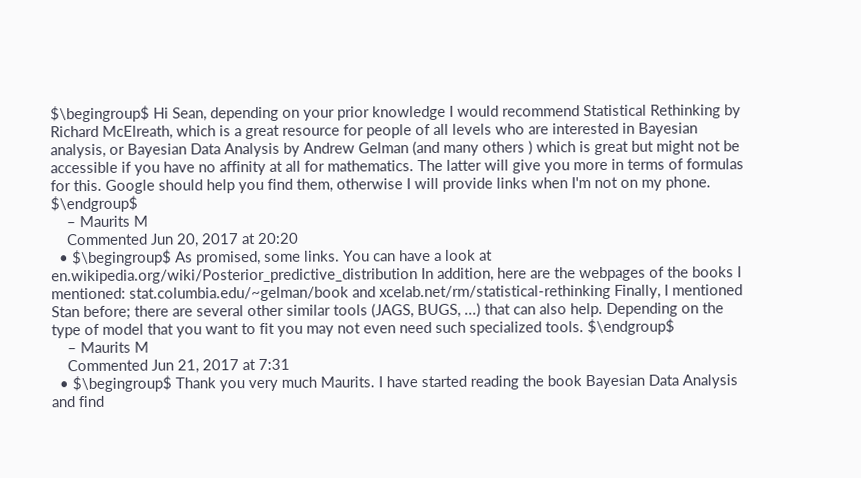$\begingroup$ Hi Sean, depending on your prior knowledge I would recommend Statistical Rethinking by Richard McElreath, which is a great resource for people of all levels who are interested in Bayesian analysis, or Bayesian Data Analysis by Andrew Gelman (and many others ) which is great but might not be accessible if you have no affinity at all for mathematics. The latter will give you more in terms of formulas for this. Google should help you find them, otherwise I will provide links when I'm not on my phone. $\endgroup$
    – Maurits M
    Commented Jun 20, 2017 at 20:20
  • $\begingroup$ As promised, some links. You can have a look at en.wikipedia.org/wiki/Posterior_predictive_distribution In addition, here are the webpages of the books I mentioned: stat.columbia.edu/~gelman/book and xcelab.net/rm/statistical-rethinking Finally, I mentioned Stan before; there are several other similar tools (JAGS, BUGS, ...) that can also help. Depending on the type of model that you want to fit you may not even need such specialized tools. $\endgroup$
    – Maurits M
    Commented Jun 21, 2017 at 7:31
  • $\begingroup$ Thank you very much Maurits. I have started reading the book Bayesian Data Analysis and find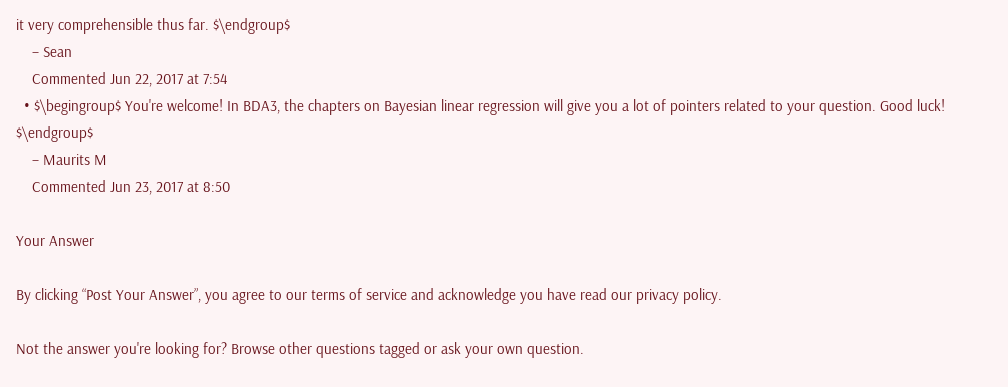it very comprehensible thus far. $\endgroup$
    – Sean
    Commented Jun 22, 2017 at 7:54
  • $\begingroup$ You're welcome! In BDA3, the chapters on Bayesian linear regression will give you a lot of pointers related to your question. Good luck! $\endgroup$
    – Maurits M
    Commented Jun 23, 2017 at 8:50

Your Answer

By clicking “Post Your Answer”, you agree to our terms of service and acknowledge you have read our privacy policy.

Not the answer you're looking for? Browse other questions tagged or ask your own question.